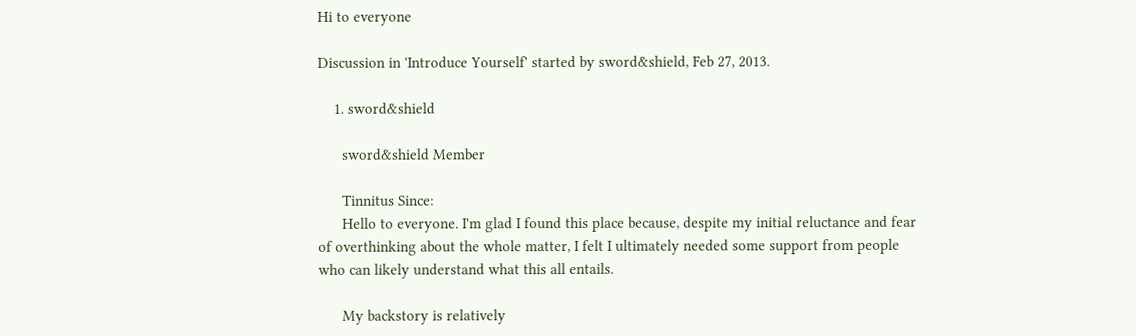Hi to everyone

Discussion in 'Introduce Yourself' started by sword&shield, Feb 27, 2013.

    1. sword&shield

      sword&shield Member

      Tinnitus Since:
      Hello to everyone. I'm glad I found this place because, despite my initial reluctance and fear of overthinking about the whole matter, I felt I ultimately needed some support from people who can likely understand what this all entails.

      My backstory is relatively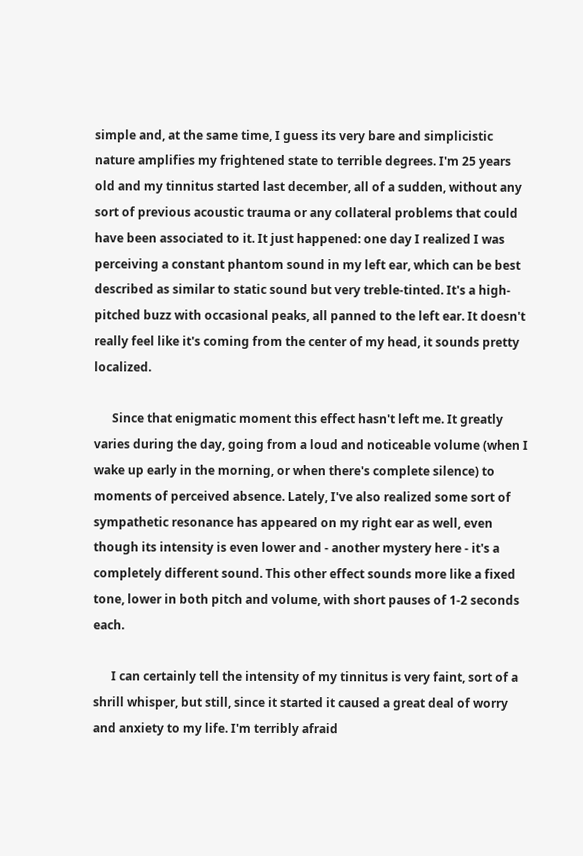simple and, at the same time, I guess its very bare and simplicistic nature amplifies my frightened state to terrible degrees. I'm 25 years old and my tinnitus started last december, all of a sudden, without any sort of previous acoustic trauma or any collateral problems that could have been associated to it. It just happened: one day I realized I was perceiving a constant phantom sound in my left ear, which can be best described as similar to static sound but very treble-tinted. It's a high-pitched buzz with occasional peaks, all panned to the left ear. It doesn't really feel like it's coming from the center of my head, it sounds pretty localized.

      Since that enigmatic moment this effect hasn't left me. It greatly varies during the day, going from a loud and noticeable volume (when I wake up early in the morning, or when there's complete silence) to moments of perceived absence. Lately, I've also realized some sort of sympathetic resonance has appeared on my right ear as well, even though its intensity is even lower and - another mystery here - it's a completely different sound. This other effect sounds more like a fixed tone, lower in both pitch and volume, with short pauses of 1-2 seconds each.

      I can certainly tell the intensity of my tinnitus is very faint, sort of a shrill whisper, but still, since it started it caused a great deal of worry and anxiety to my life. I'm terribly afraid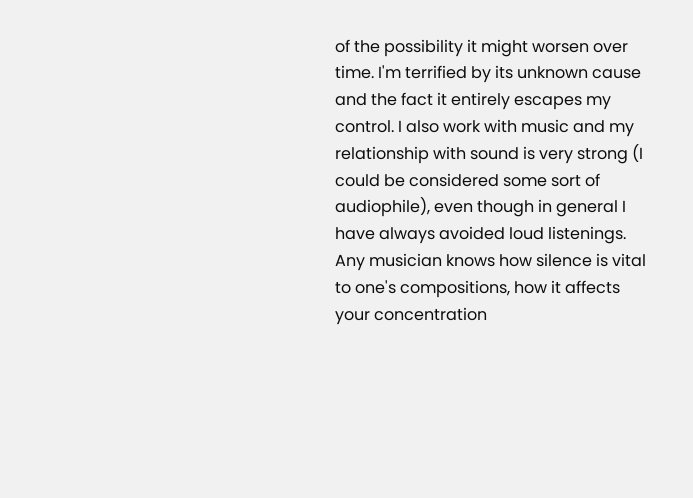of the possibility it might worsen over time. I'm terrified by its unknown cause and the fact it entirely escapes my control. I also work with music and my relationship with sound is very strong (I could be considered some sort of audiophile), even though in general I have always avoided loud listenings. Any musician knows how silence is vital to one's compositions, how it affects your concentration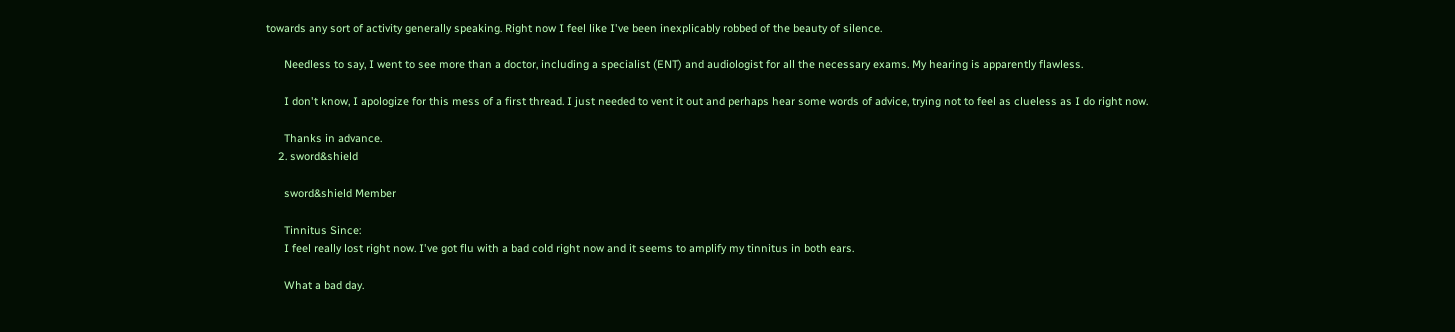towards any sort of activity generally speaking. Right now I feel like I've been inexplicably robbed of the beauty of silence.

      Needless to say, I went to see more than a doctor, including a specialist (ENT) and audiologist for all the necessary exams. My hearing is apparently flawless.

      I don't know, I apologize for this mess of a first thread. I just needed to vent it out and perhaps hear some words of advice, trying not to feel as clueless as I do right now.

      Thanks in advance.
    2. sword&shield

      sword&shield Member

      Tinnitus Since:
      I feel really lost right now. I've got flu with a bad cold right now and it seems to amplify my tinnitus in both ears.

      What a bad day.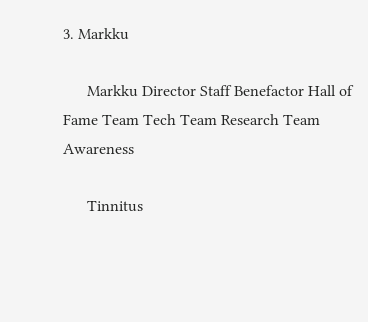3. Markku

      Markku Director Staff Benefactor Hall of Fame Team Tech Team Research Team Awareness

      Tinnitus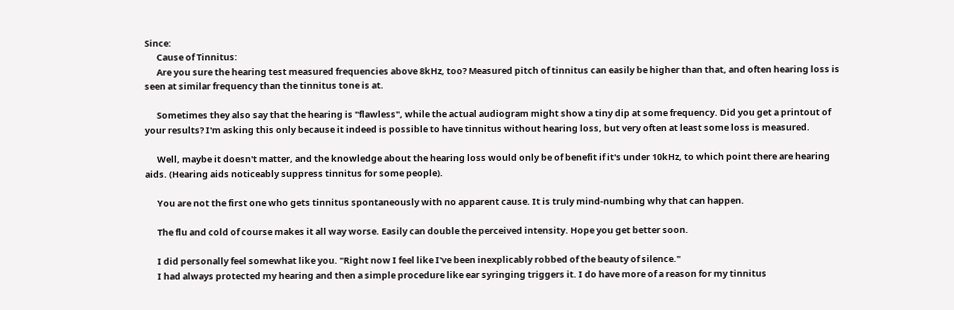Since:
      Cause of Tinnitus:
      Are you sure the hearing test measured frequencies above 8kHz, too? Measured pitch of tinnitus can easily be higher than that, and often hearing loss is seen at similar frequency than the tinnitus tone is at.

      Sometimes they also say that the hearing is "flawless", while the actual audiogram might show a tiny dip at some frequency. Did you get a printout of your results? I'm asking this only because it indeed is possible to have tinnitus without hearing loss, but very often at least some loss is measured.

      Well, maybe it doesn't matter, and the knowledge about the hearing loss would only be of benefit if it's under 10kHz, to which point there are hearing aids. (Hearing aids noticeably suppress tinnitus for some people).

      You are not the first one who gets tinnitus spontaneously with no apparent cause. It is truly mind-numbing why that can happen.

      The flu and cold of course makes it all way worse. Easily can double the perceived intensity. Hope you get better soon.

      I did personally feel somewhat like you. "Right now I feel like I've been inexplicably robbed of the beauty of silence."
      I had always protected my hearing and then a simple procedure like ear syringing triggers it. I do have more of a reason for my tinnitus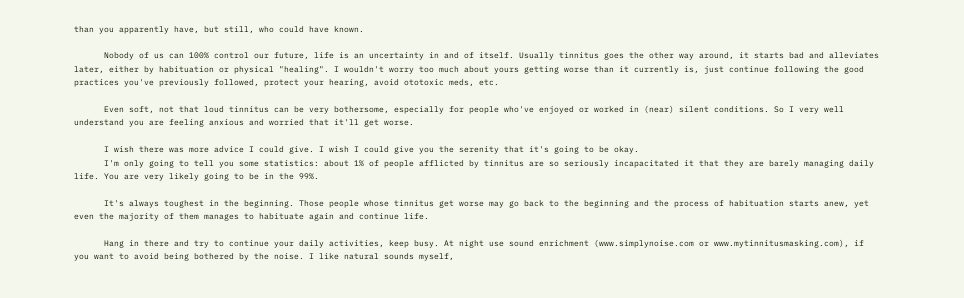than you apparently have, but still, who could have known.

      Nobody of us can 100% control our future, life is an uncertainty in and of itself. Usually tinnitus goes the other way around, it starts bad and alleviates later, either by habituation or physical "healing". I wouldn't worry too much about yours getting worse than it currently is, just continue following the good practices you've previously followed, protect your hearing, avoid ototoxic meds, etc.

      Even soft, not that loud tinnitus can be very bothersome, especially for people who've enjoyed or worked in (near) silent conditions. So I very well understand you are feeling anxious and worried that it'll get worse.

      I wish there was more advice I could give. I wish I could give you the serenity that it's going to be okay.
      I'm only going to tell you some statistics: about 1% of people afflicted by tinnitus are so seriously incapacitated it that they are barely managing daily life. You are very likely going to be in the 99%.

      It's always toughest in the beginning. Those people whose tinnitus get worse may go back to the beginning and the process of habituation starts anew, yet even the majority of them manages to habituate again and continue life.

      Hang in there and try to continue your daily activities, keep busy. At night use sound enrichment (www.simplynoise.com or www.mytinnitusmasking.com), if you want to avoid being bothered by the noise. I like natural sounds myself,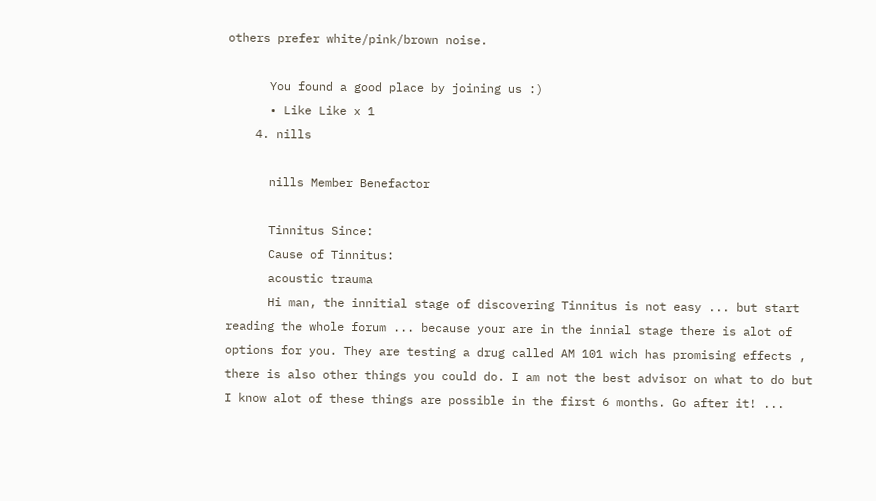others prefer white/pink/brown noise.

      You found a good place by joining us :)
      • Like Like x 1
    4. nills

      nills Member Benefactor

      Tinnitus Since:
      Cause of Tinnitus:
      acoustic trauma
      Hi man, the innitial stage of discovering Tinnitus is not easy ... but start reading the whole forum ... because your are in the innial stage there is alot of options for you. They are testing a drug called AM 101 wich has promising effects , there is also other things you could do. I am not the best advisor on what to do but I know alot of these things are possible in the first 6 months. Go after it! ...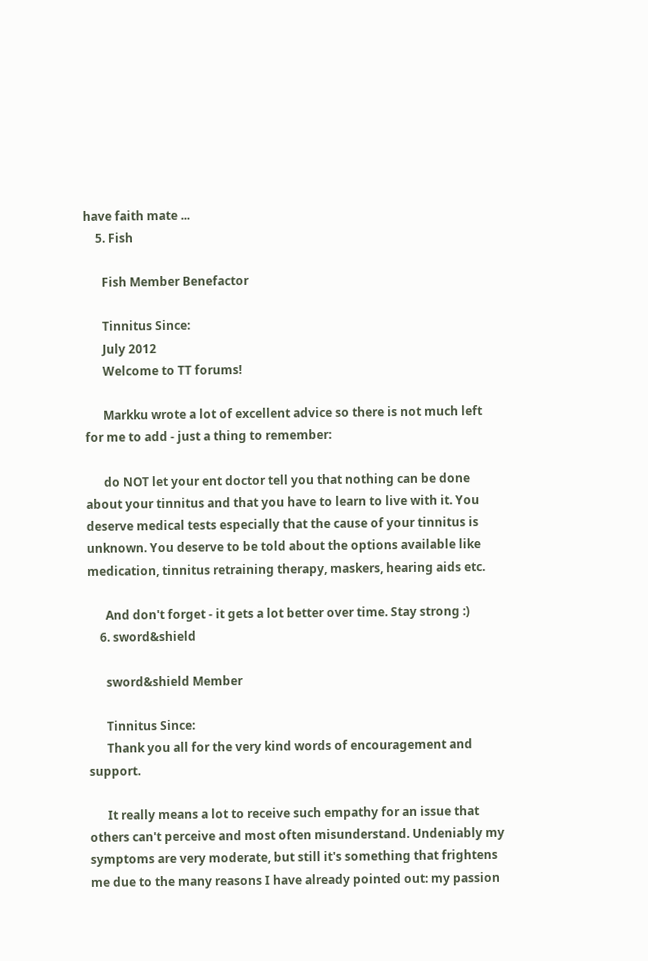have faith mate ...
    5. Fish

      Fish Member Benefactor

      Tinnitus Since:
      July 2012
      Welcome to TT forums!

      Markku wrote a lot of excellent advice so there is not much left for me to add - just a thing to remember:

      do NOT let your ent doctor tell you that nothing can be done about your tinnitus and that you have to learn to live with it. You deserve medical tests especially that the cause of your tinnitus is unknown. You deserve to be told about the options available like medication, tinnitus retraining therapy, maskers, hearing aids etc.

      And don't forget - it gets a lot better over time. Stay strong :)
    6. sword&shield

      sword&shield Member

      Tinnitus Since:
      Thank you all for the very kind words of encouragement and support.

      It really means a lot to receive such empathy for an issue that others can't perceive and most often misunderstand. Undeniably my symptoms are very moderate, but still it's something that frightens me due to the many reasons I have already pointed out: my passion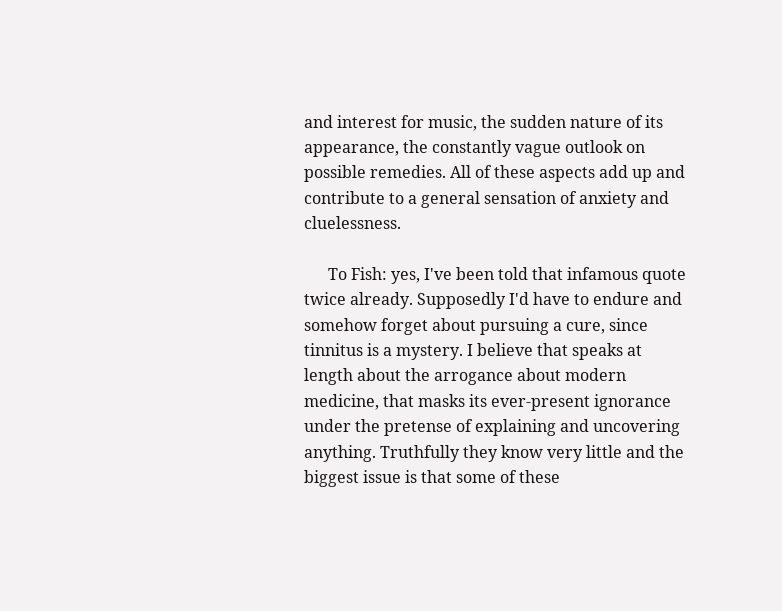and interest for music, the sudden nature of its appearance, the constantly vague outlook on possible remedies. All of these aspects add up and contribute to a general sensation of anxiety and cluelessness.

      To Fish: yes, I've been told that infamous quote twice already. Supposedly I'd have to endure and somehow forget about pursuing a cure, since tinnitus is a mystery. I believe that speaks at length about the arrogance about modern medicine, that masks its ever-present ignorance under the pretense of explaining and uncovering anything. Truthfully they know very little and the biggest issue is that some of these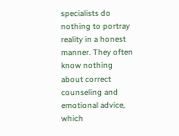specialists do nothing to portray reality in a honest manner. They often know nothing about correct counseling and emotional advice, which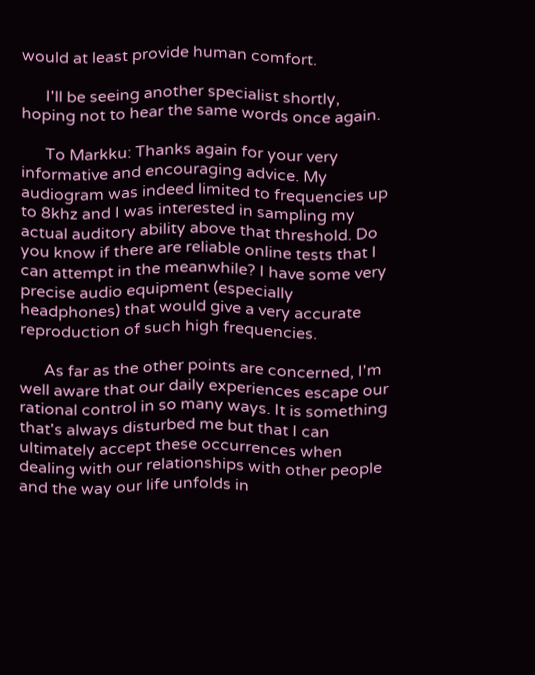would at least provide human comfort.

      I'll be seeing another specialist shortly, hoping not to hear the same words once again.

      To Markku: Thanks again for your very informative and encouraging advice. My audiogram was indeed limited to frequencies up to 8khz and I was interested in sampling my actual auditory ability above that threshold. Do you know if there are reliable online tests that I can attempt in the meanwhile? I have some very precise audio equipment (especially headphones) that would give a very accurate reproduction of such high frequencies.

      As far as the other points are concerned, I'm well aware that our daily experiences escape our rational control in so many ways. It is something that's always disturbed me but that I can ultimately accept these occurrences when dealing with our relationships with other people and the way our life unfolds in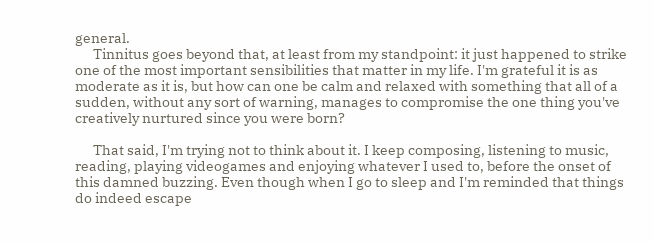general.
      Tinnitus goes beyond that, at least from my standpoint: it just happened to strike one of the most important sensibilities that matter in my life. I'm grateful it is as moderate as it is, but how can one be calm and relaxed with something that all of a sudden, without any sort of warning, manages to compromise the one thing you've creatively nurtured since you were born?

      That said, I'm trying not to think about it. I keep composing, listening to music, reading, playing videogames and enjoying whatever I used to, before the onset of this damned buzzing. Even though when I go to sleep and I'm reminded that things do indeed escape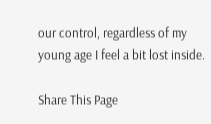our control, regardless of my young age I feel a bit lost inside.

Share This Page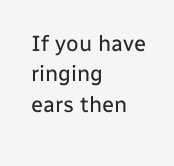If you have ringing ears then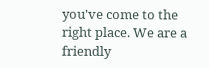you've come to the right place. We are a friendly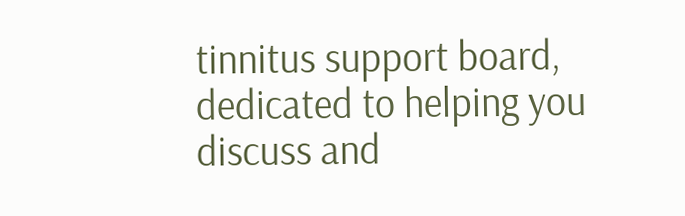tinnitus support board, dedicated to helping you discuss and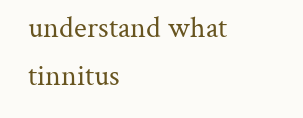understand what tinnitus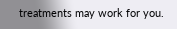treatments may work for you.